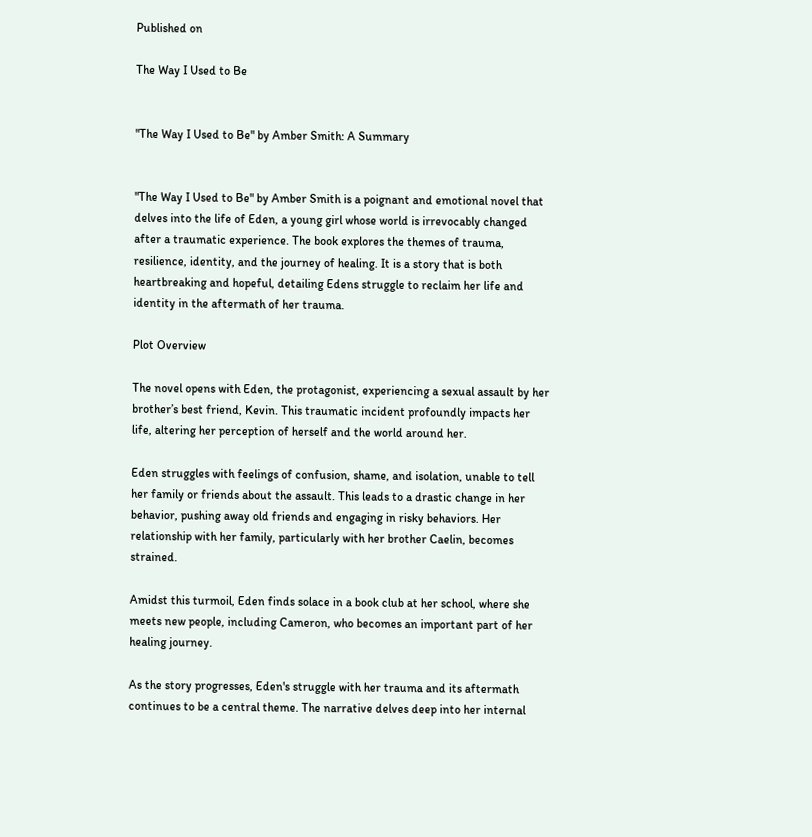Published on

The Way I Used to Be


"The Way I Used to Be" by Amber Smith: A Summary


"The Way I Used to Be" by Amber Smith is a poignant and emotional novel that delves into the life of Eden, a young girl whose world is irrevocably changed after a traumatic experience. The book explores the themes of trauma, resilience, identity, and the journey of healing. It is a story that is both heartbreaking and hopeful, detailing Edens struggle to reclaim her life and identity in the aftermath of her trauma.

Plot Overview

The novel opens with Eden, the protagonist, experiencing a sexual assault by her brother’s best friend, Kevin. This traumatic incident profoundly impacts her life, altering her perception of herself and the world around her.

Eden struggles with feelings of confusion, shame, and isolation, unable to tell her family or friends about the assault. This leads to a drastic change in her behavior, pushing away old friends and engaging in risky behaviors. Her relationship with her family, particularly with her brother Caelin, becomes strained.

Amidst this turmoil, Eden finds solace in a book club at her school, where she meets new people, including Cameron, who becomes an important part of her healing journey.

As the story progresses, Eden's struggle with her trauma and its aftermath continues to be a central theme. The narrative delves deep into her internal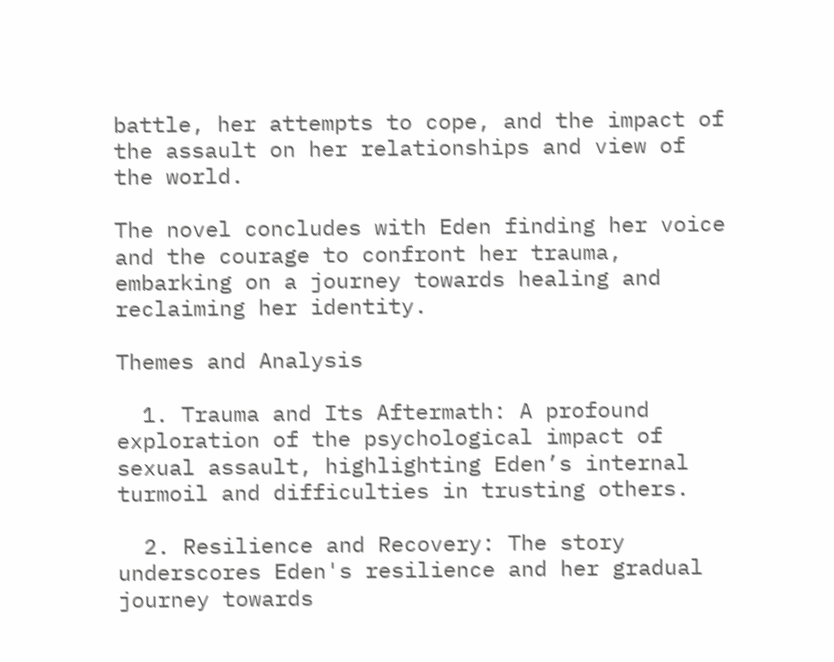battle, her attempts to cope, and the impact of the assault on her relationships and view of the world.

The novel concludes with Eden finding her voice and the courage to confront her trauma, embarking on a journey towards healing and reclaiming her identity.

Themes and Analysis

  1. Trauma and Its Aftermath: A profound exploration of the psychological impact of sexual assault, highlighting Eden’s internal turmoil and difficulties in trusting others.

  2. Resilience and Recovery: The story underscores Eden's resilience and her gradual journey towards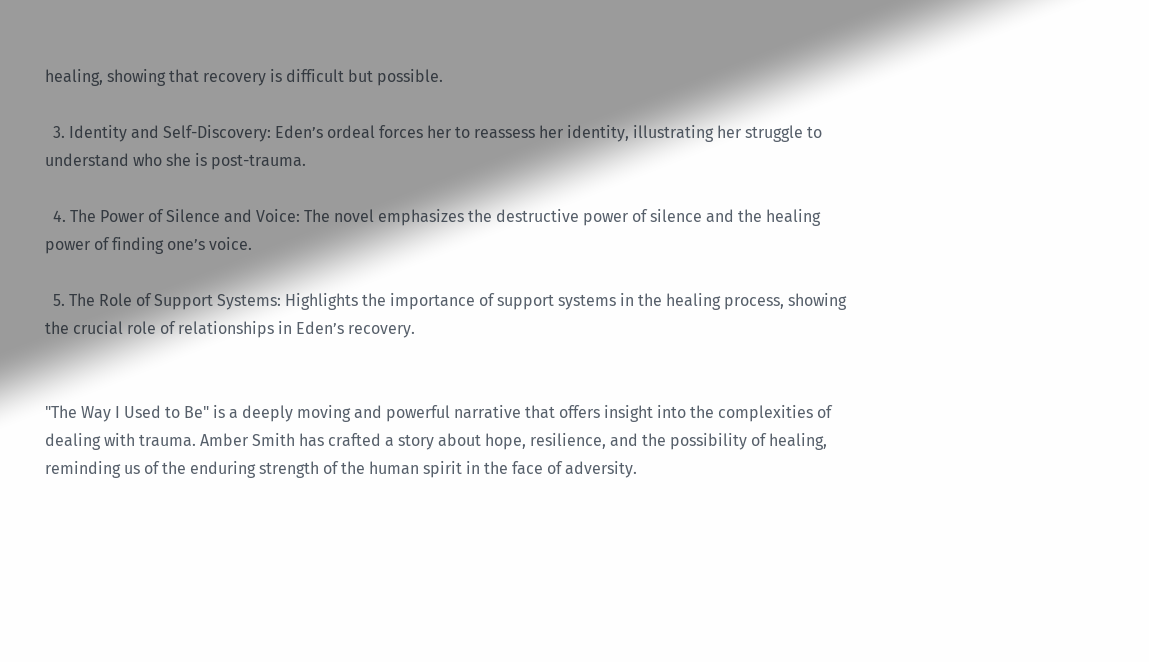healing, showing that recovery is difficult but possible.

  3. Identity and Self-Discovery: Eden’s ordeal forces her to reassess her identity, illustrating her struggle to understand who she is post-trauma.

  4. The Power of Silence and Voice: The novel emphasizes the destructive power of silence and the healing power of finding one’s voice.

  5. The Role of Support Systems: Highlights the importance of support systems in the healing process, showing the crucial role of relationships in Eden’s recovery.


"The Way I Used to Be" is a deeply moving and powerful narrative that offers insight into the complexities of dealing with trauma. Amber Smith has crafted a story about hope, resilience, and the possibility of healing, reminding us of the enduring strength of the human spirit in the face of adversity.